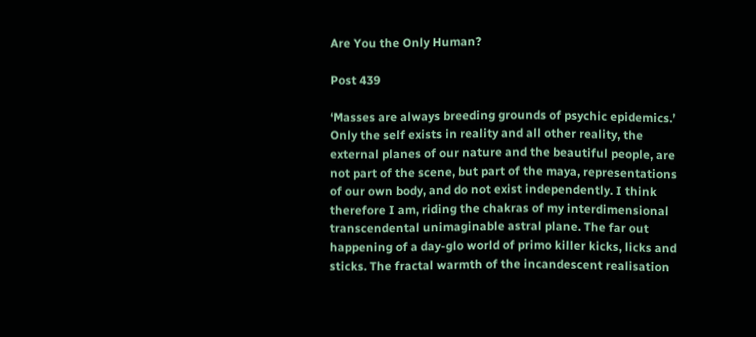Are You the Only Human?

Post 439

‘Masses are always breeding grounds of psychic epidemics.’ Only the self exists in reality and all other reality, the external planes of our nature and the beautiful people, are not part of the scene, but part of the maya, representations of our own body, and do not exist independently. I think therefore I am, riding the chakras of my interdimensional transcendental unimaginable astral plane. The far out happening of a day-glo world of primo killer kicks, licks and sticks. The fractal warmth of the incandescent realisation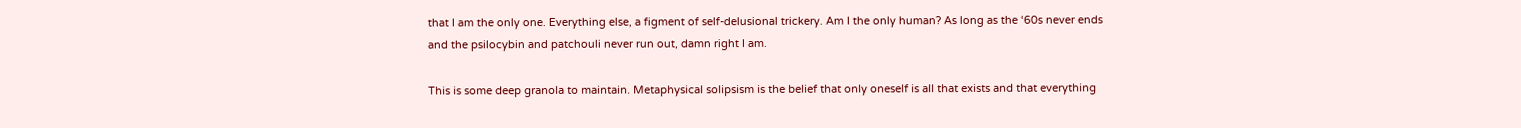that I am the only one. Everything else, a figment of self-delusional trickery. Am I the only human? As long as the ‘60s never ends and the psilocybin and patchouli never run out, damn right I am.

This is some deep granola to maintain. Metaphysical solipsism is the belief that only oneself is all that exists and that everything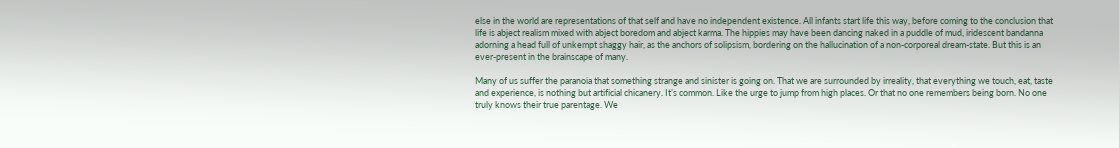else in the world are representations of that self and have no independent existence. All infants start life this way, before coming to the conclusion that life is abject realism mixed with abject boredom and abject karma. The hippies may have been dancing naked in a puddle of mud, iridescent bandanna adorning a head full of unkempt shaggy hair, as the anchors of solipsism, bordering on the hallucination of a non-corporeal dream-state. But this is an ever-present in the brainscape of many.

Many of us suffer the paranoia that something strange and sinister is going on. That we are surrounded by irreality, that everything we touch, eat, taste and experience, is nothing but artificial chicanery. It’s common. Like the urge to jump from high places. Or that no one remembers being born. No one truly knows their true parentage. We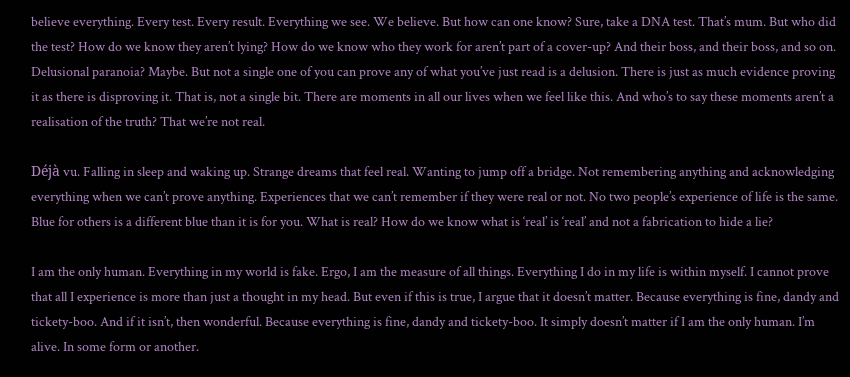believe everything. Every test. Every result. Everything we see. We believe. But how can one know? Sure, take a DNA test. That’s mum. But who did the test? How do we know they aren’t lying? How do we know who they work for aren’t part of a cover-up? And their boss, and their boss, and so on. Delusional paranoia? Maybe. But not a single one of you can prove any of what you’ve just read is a delusion. There is just as much evidence proving it as there is disproving it. That is, not a single bit. There are moments in all our lives when we feel like this. And who’s to say these moments aren’t a realisation of the truth? That we’re not real.

Déjà vu. Falling in sleep and waking up. Strange dreams that feel real. Wanting to jump off a bridge. Not remembering anything and acknowledging everything when we can’t prove anything. Experiences that we can’t remember if they were real or not. No two people’s experience of life is the same. Blue for others is a different blue than it is for you. What is real? How do we know what is ‘real’ is ‘real’ and not a fabrication to hide a lie?

I am the only human. Everything in my world is fake. Ergo, I am the measure of all things. Everything I do in my life is within myself. I cannot prove that all I experience is more than just a thought in my head. But even if this is true, I argue that it doesn’t matter. Because everything is fine, dandy and tickety-boo. And if it isn’t, then wonderful. Because everything is fine, dandy and tickety-boo. It simply doesn’t matter if I am the only human. I’m alive. In some form or another.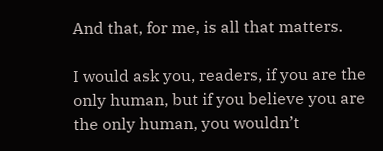And that, for me, is all that matters.

I would ask you, readers, if you are the only human, but if you believe you are the only human, you wouldn’t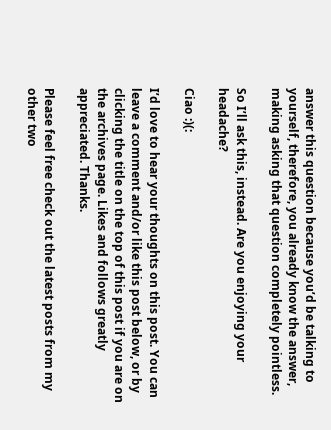answer this question because you’d be talking to yourself, therefore, you already know the answer, making asking that question completely pointless.

So I’ll ask this, instead. Are you enjoying your headache?

Ciao :)(:

I’d love to hear your thoughts on this post. You can leave a comment and/or like this post below, or by clicking the title on the top of this post if you are on the archives page. Likes and follows greatly appreciated. Thanks.

Please feel free check out the latest posts from my other two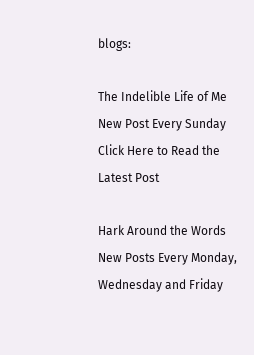blogs:

The Indelible Life of Me
New Post Every Sunday
Click Here to Read the Latest Post

Hark Around the Words
New Posts Every Monday, Wednesday and Friday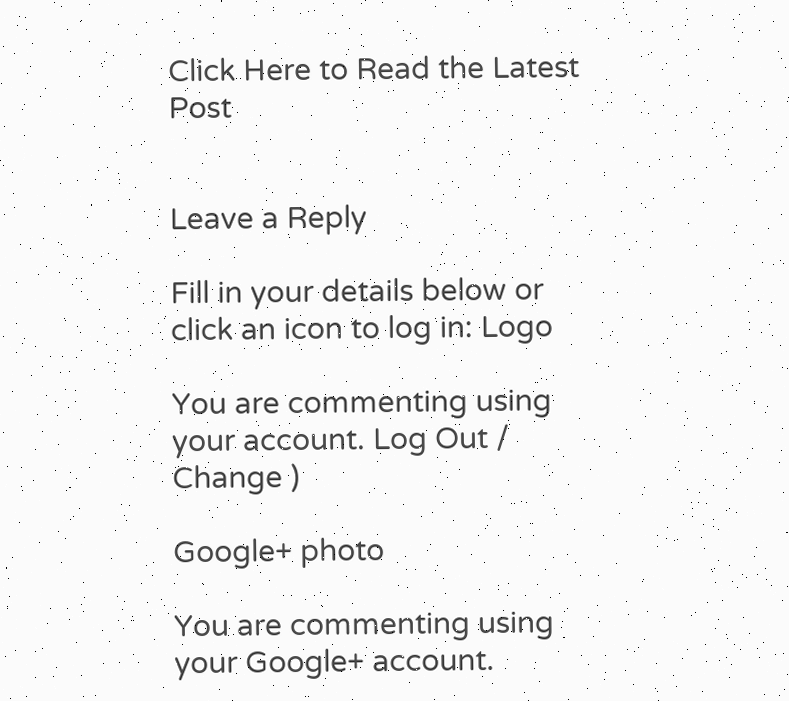Click Here to Read the Latest Post


Leave a Reply

Fill in your details below or click an icon to log in: Logo

You are commenting using your account. Log Out /  Change )

Google+ photo

You are commenting using your Google+ account.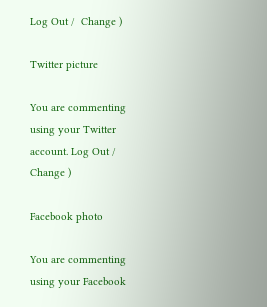Log Out /  Change )

Twitter picture

You are commenting using your Twitter account. Log Out /  Change )

Facebook photo

You are commenting using your Facebook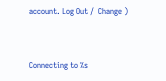account. Log Out /  Change )


Connecting to %s